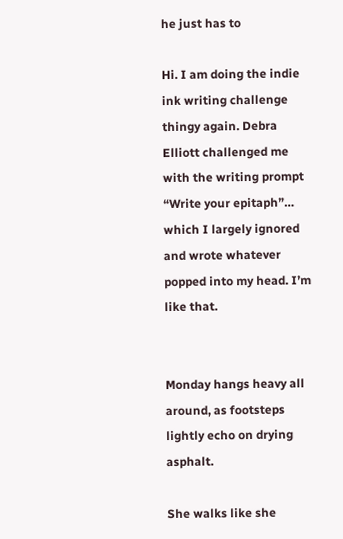he just has to

Hi. I am doing the indie ink writing challenge thingy again. Debra Elliott challenged me with the writing prompt “Write your epitaph”… which I largely ignored and wrote whatever popped into my head. I’m like that.


Monday hangs heavy all around, as footsteps lightly echo on drying asphalt.

She walks like she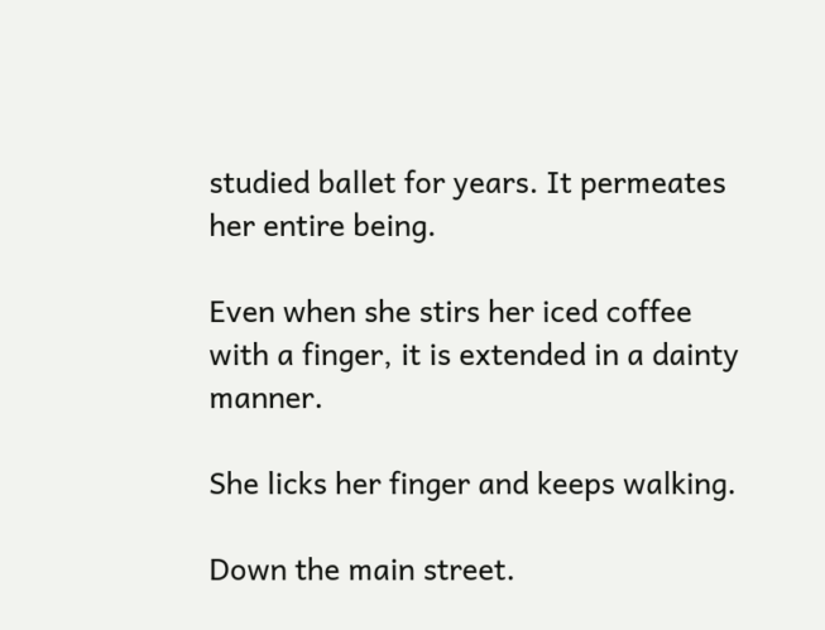studied ballet for years. It permeates her entire being.

Even when she stirs her iced coffee with a finger, it is extended in a dainty manner.

She licks her finger and keeps walking.

Down the main street.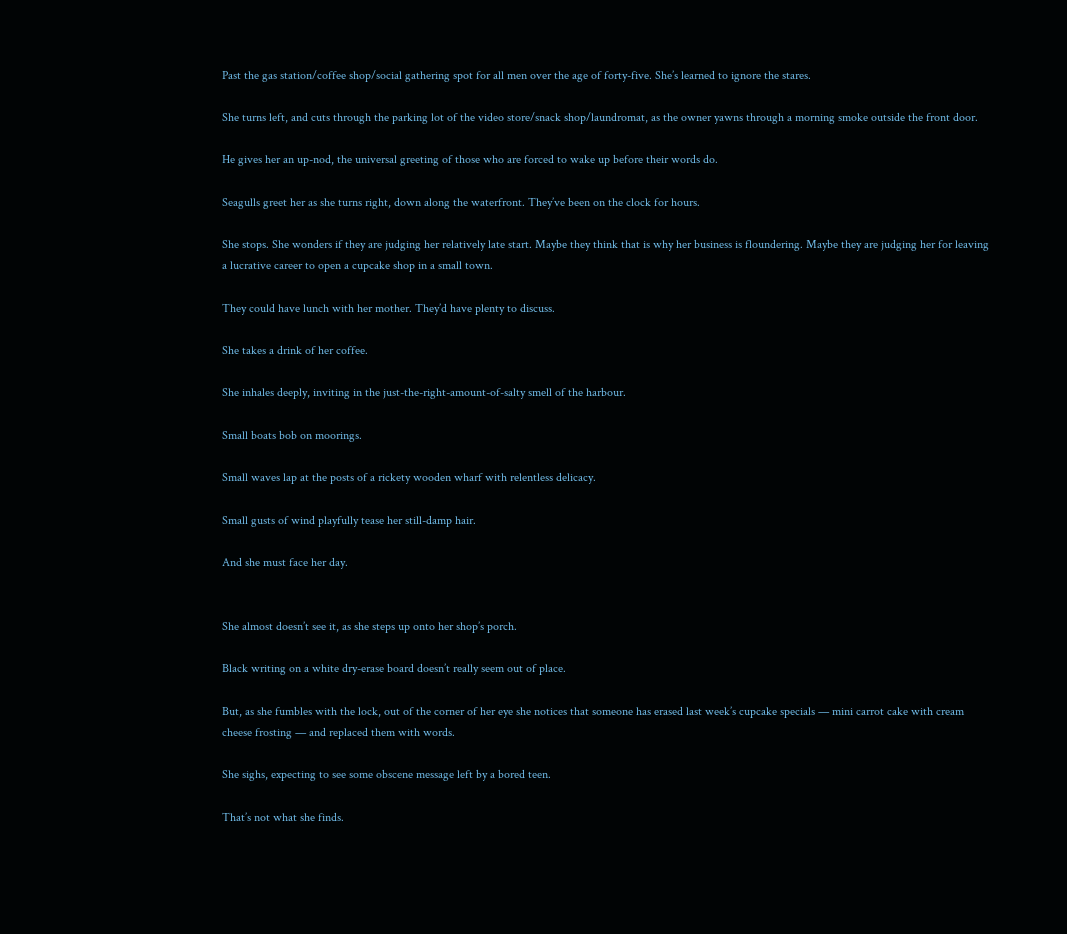Past the gas station/coffee shop/social gathering spot for all men over the age of forty-five. She’s learned to ignore the stares.

She turns left, and cuts through the parking lot of the video store/snack shop/laundromat, as the owner yawns through a morning smoke outside the front door.

He gives her an up-nod, the universal greeting of those who are forced to wake up before their words do.

Seagulls greet her as she turns right, down along the waterfront. They’ve been on the clock for hours.

She stops. She wonders if they are judging her relatively late start. Maybe they think that is why her business is floundering. Maybe they are judging her for leaving a lucrative career to open a cupcake shop in a small town.

They could have lunch with her mother. They’d have plenty to discuss.

She takes a drink of her coffee.

She inhales deeply, inviting in the just-the-right-amount-of-salty smell of the harbour.

Small boats bob on moorings.

Small waves lap at the posts of a rickety wooden wharf with relentless delicacy.

Small gusts of wind playfully tease her still-damp hair.

And she must face her day.


She almost doesn’t see it, as she steps up onto her shop’s porch.

Black writing on a white dry-erase board doesn’t really seem out of place.

But, as she fumbles with the lock, out of the corner of her eye she notices that someone has erased last week’s cupcake specials — mini carrot cake with cream cheese frosting — and replaced them with words.

She sighs, expecting to see some obscene message left by a bored teen.

That’s not what she finds.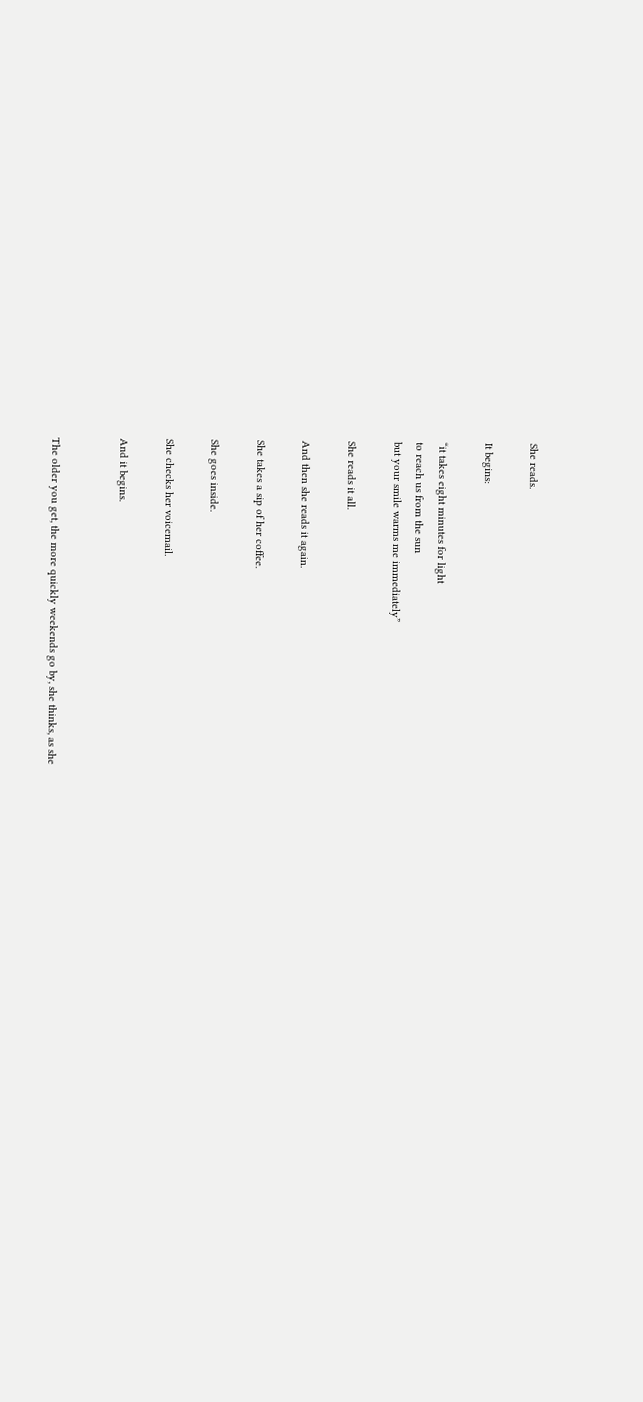She reads.

It begins:

“it takes eight minutes for light
to reach us from the sun
but your smile warms me immediately”

She reads it all.

And then she reads it again.

She takes a sip of her coffee.

She goes inside.

She checks her voicemail.

And it begins.


The older you get, the more quickly weekends go by, she thinks, as she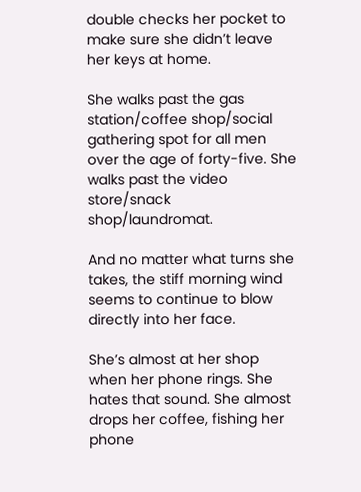double checks her pocket to make sure she didn’t leave her keys at home.

She walks past the gas station/coffee shop/social gathering spot for all men over the age of forty-five. She walks past the video store/snack shop/laundromat.

And no matter what turns she takes, the stiff morning wind seems to continue to blow directly into her face.

She’s almost at her shop when her phone rings. She hates that sound. She almost drops her coffee, fishing her phone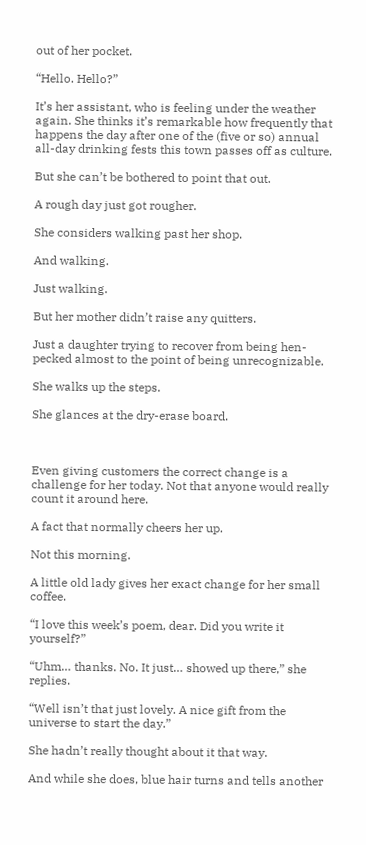out of her pocket.

“Hello. Hello?”

It’s her assistant, who is feeling under the weather again. She thinks it’s remarkable how frequently that happens the day after one of the (five or so) annual all-day drinking fests this town passes off as culture.

But she can’t be bothered to point that out.

A rough day just got rougher.

She considers walking past her shop.

And walking.

Just walking.

But her mother didn’t raise any quitters.

Just a daughter trying to recover from being hen-pecked almost to the point of being unrecognizable.

She walks up the steps.

She glances at the dry-erase board.



Even giving customers the correct change is a challenge for her today. Not that anyone would really count it around here.

A fact that normally cheers her up.

Not this morning.

A little old lady gives her exact change for her small coffee.

“I love this week’s poem, dear. Did you write it yourself?”

“Uhm… thanks. No. It just… showed up there,” she replies.

“Well isn’t that just lovely. A nice gift from the universe to start the day.”

She hadn’t really thought about it that way.

And while she does, blue hair turns and tells another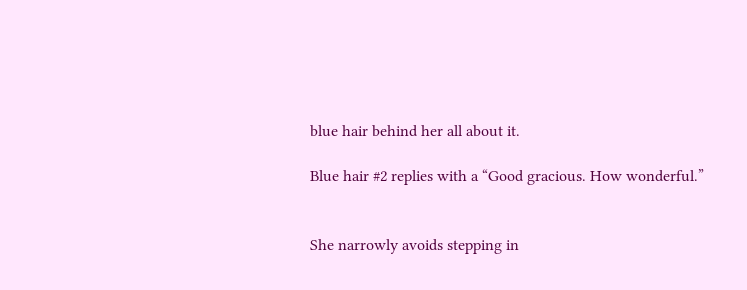blue hair behind her all about it.

Blue hair #2 replies with a “Good gracious. How wonderful.”


She narrowly avoids stepping in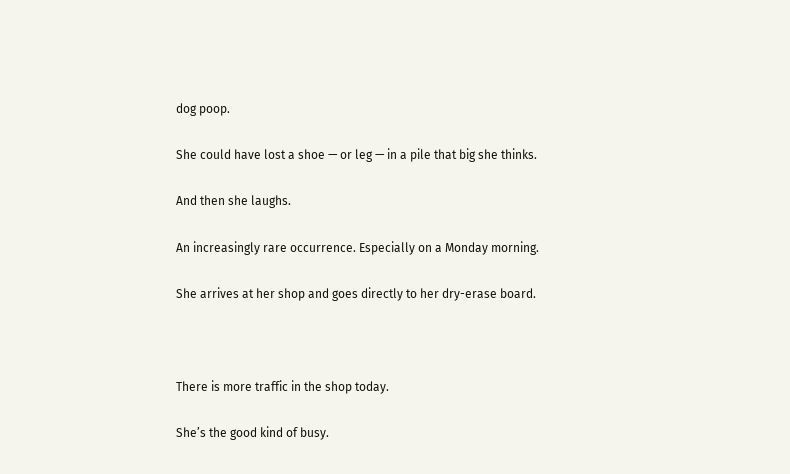dog poop.

She could have lost a shoe — or leg — in a pile that big she thinks.

And then she laughs.

An increasingly rare occurrence. Especially on a Monday morning.

She arrives at her shop and goes directly to her dry-erase board.



There is more traffic in the shop today.

She’s the good kind of busy.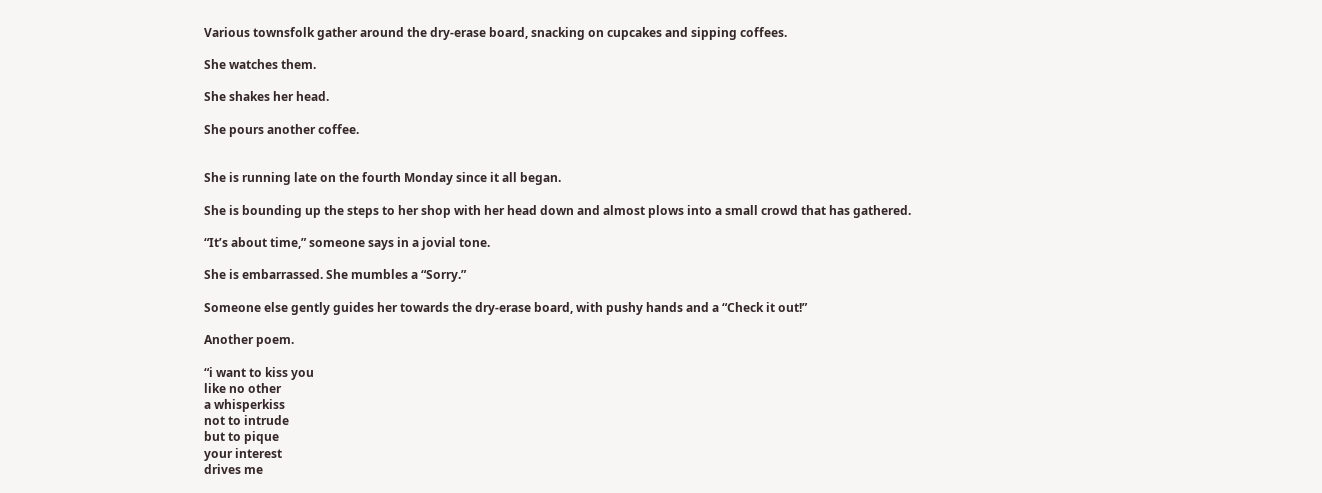Various townsfolk gather around the dry-erase board, snacking on cupcakes and sipping coffees.

She watches them.

She shakes her head.

She pours another coffee.


She is running late on the fourth Monday since it all began.

She is bounding up the steps to her shop with her head down and almost plows into a small crowd that has gathered.

“It’s about time,” someone says in a jovial tone.

She is embarrassed. She mumbles a “Sorry.”

Someone else gently guides her towards the dry-erase board, with pushy hands and a “Check it out!”

Another poem.

“i want to kiss you
like no other
a whisperkiss
not to intrude
but to pique
your interest
drives me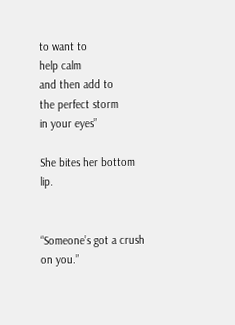to want to
help calm
and then add to
the perfect storm
in your eyes”

She bites her bottom lip.


“Someone’s got a crush on you.”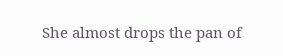She almost drops the pan of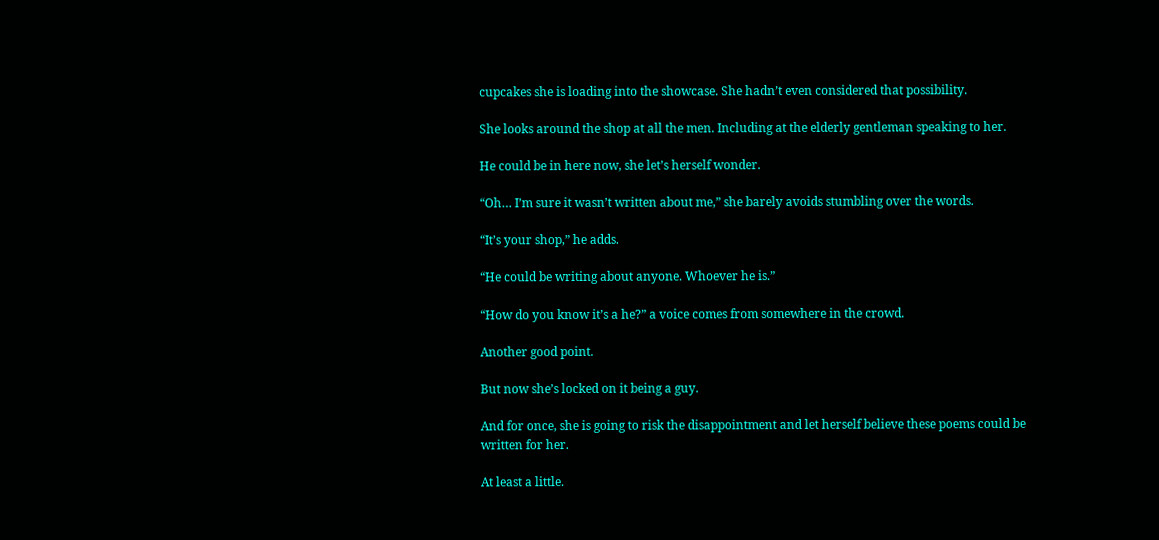cupcakes she is loading into the showcase. She hadn’t even considered that possibility.

She looks around the shop at all the men. Including at the elderly gentleman speaking to her.

He could be in here now, she let’s herself wonder.

“Oh… I’m sure it wasn’t written about me,” she barely avoids stumbling over the words.

“It’s your shop,” he adds.

“He could be writing about anyone. Whoever he is.”

“How do you know it’s a he?” a voice comes from somewhere in the crowd.

Another good point.

But now she’s locked on it being a guy.

And for once, she is going to risk the disappointment and let herself believe these poems could be written for her.

At least a little.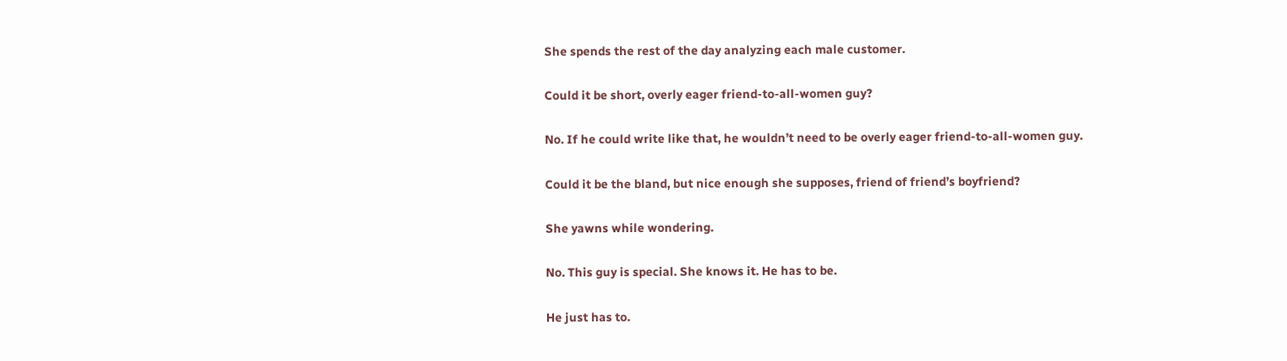She spends the rest of the day analyzing each male customer.

Could it be short, overly eager friend-to-all-women guy?

No. If he could write like that, he wouldn’t need to be overly eager friend-to-all-women guy.

Could it be the bland, but nice enough she supposes, friend of friend’s boyfriend?

She yawns while wondering.

No. This guy is special. She knows it. He has to be.

He just has to.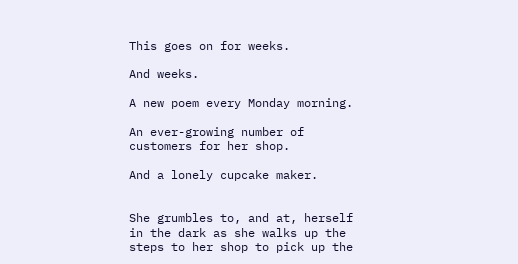This goes on for weeks.

And weeks.

A new poem every Monday morning.

An ever-growing number of customers for her shop.

And a lonely cupcake maker.


She grumbles to, and at, herself in the dark as she walks up the steps to her shop to pick up the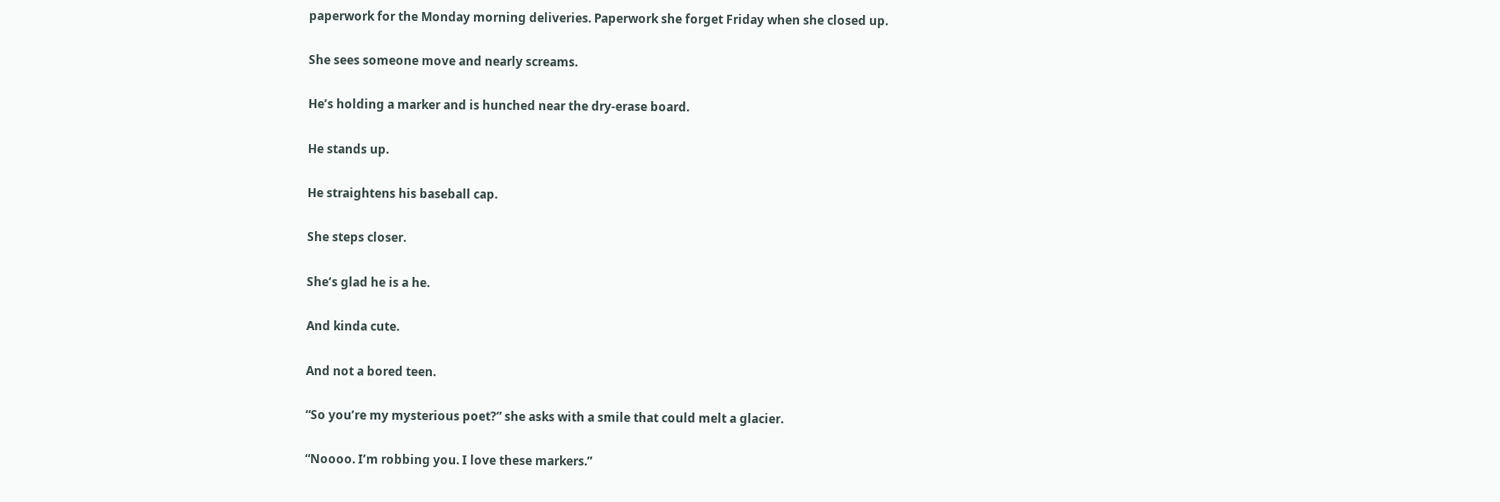paperwork for the Monday morning deliveries. Paperwork she forget Friday when she closed up.

She sees someone move and nearly screams.

He’s holding a marker and is hunched near the dry-erase board.

He stands up.

He straightens his baseball cap.

She steps closer.

She’s glad he is a he.

And kinda cute.

And not a bored teen.

“So you’re my mysterious poet?” she asks with a smile that could melt a glacier.

“Noooo. I’m robbing you. I love these markers.”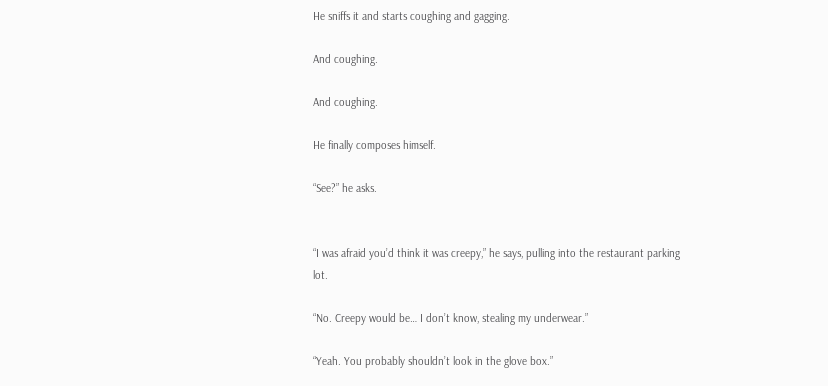He sniffs it and starts coughing and gagging.

And coughing.

And coughing.

He finally composes himself.

“See?” he asks.


“I was afraid you’d think it was creepy,” he says, pulling into the restaurant parking lot.

“No. Creepy would be… I don’t know, stealing my underwear.”

“Yeah. You probably shouldn’t look in the glove box.”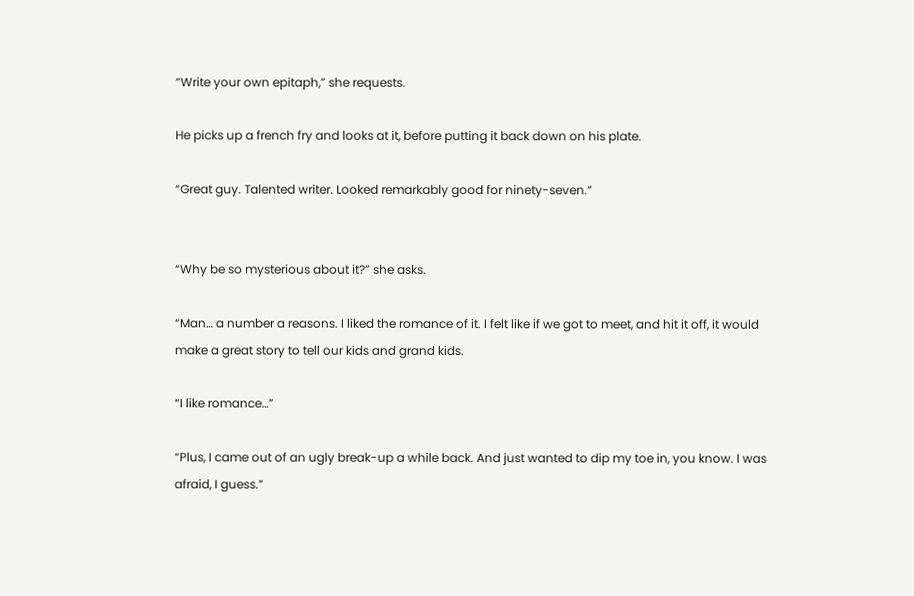“Write your own epitaph,” she requests.

He picks up a french fry and looks at it, before putting it back down on his plate.

“Great guy. Talented writer. Looked remarkably good for ninety-seven.”


“Why be so mysterious about it?” she asks.

“Man… a number a reasons. I liked the romance of it. I felt like if we got to meet, and hit it off, it would make a great story to tell our kids and grand kids.

“I like romance…”

“Plus, I came out of an ugly break-up a while back. And just wanted to dip my toe in, you know. I was afraid, I guess.”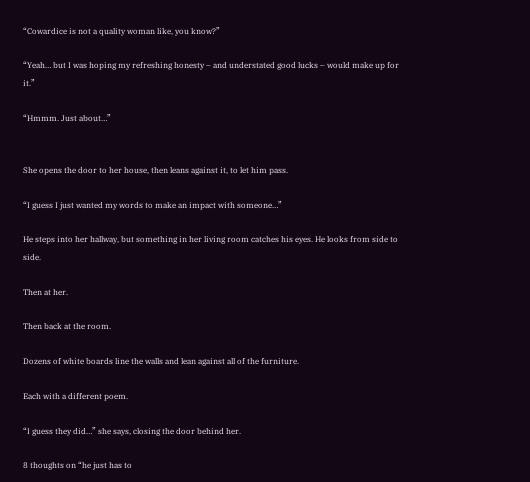“Cowardice is not a quality woman like, you know?”

“Yeah… but I was hoping my refreshing honesty – and understated good lucks – would make up for it.”

“Hmmm. Just about…”


She opens the door to her house, then leans against it, to let him pass.

“I guess I just wanted my words to make an impact with someone…”

He steps into her hallway, but something in her living room catches his eyes. He looks from side to side.

Then at her.

Then back at the room.

Dozens of white boards line the walls and lean against all of the furniture.

Each with a different poem.

“I guess they did…” she says, closing the door behind her.

8 thoughts on “he just has to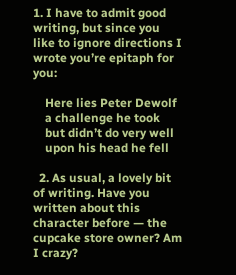1. I have to admit good writing, but since you like to ignore directions I wrote you’re epitaph for you:

    Here lies Peter Dewolf
    a challenge he took
    but didn’t do very well
    upon his head he fell

  2. As usual, a lovely bit of writing. Have you written about this character before — the cupcake store owner? Am I crazy?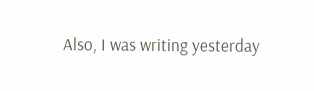Also, I was writing yesterday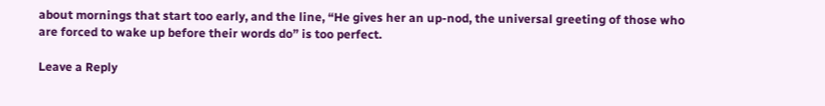about mornings that start too early, and the line, “He gives her an up-nod, the universal greeting of those who are forced to wake up before their words do” is too perfect.

Leave a Reply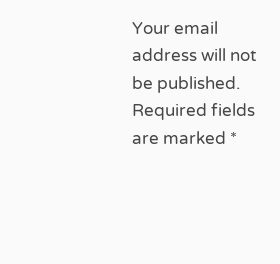Your email address will not be published. Required fields are marked *